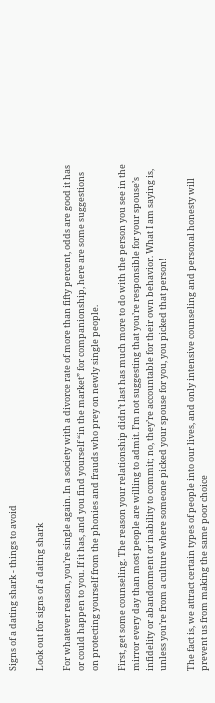Signs of a dating shark - things to avoid

Look out for signs of a dating shark

For whatever reason, you’re single again. In a society with a divorce rate of more than fifty percent, odds are good it has or could happen to you. If it has, and you find yourself “in the market” for companionship, here are some suggestions on protecting yourself from the phonies and frauds who prey on newly single people.

First, get some counseling. The reason your relationship didn’t last has much more to do with the person you see in the mirror every day than most people are willing to admit. I’m not suggesting that you’re responsible for your spouse’s infidelity or abandonment or inability to commit; no, they’re accountable for their own behavior. What I am saying is, unless you’re from a culture where someone picked your spouse for you, you picked that person!

The fact is, we attract certain types of people into our lives, and only intensive counseling and personal honesty will prevent us from making the same poor choice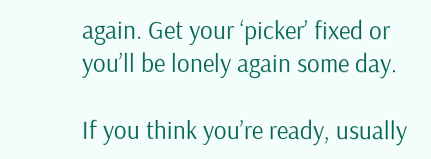again. Get your ‘picker’ fixed or you’ll be lonely again some day.

If you think you’re ready, usually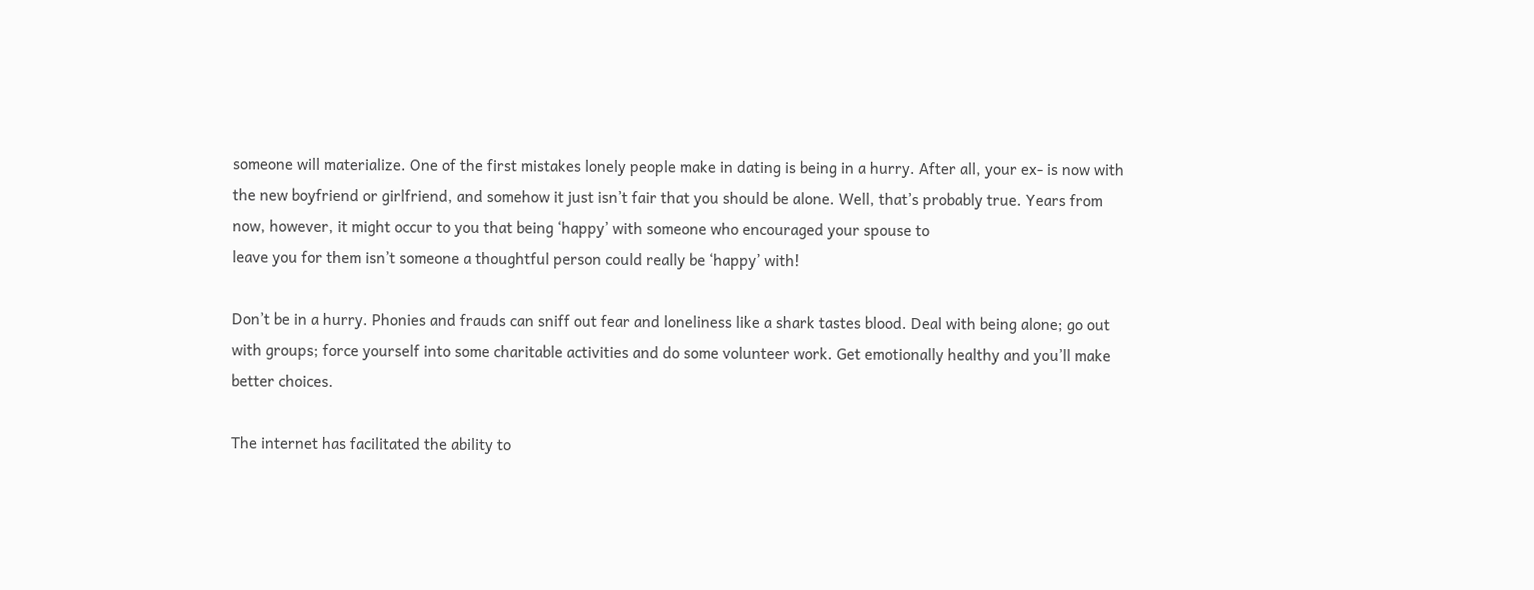someone will materialize. One of the first mistakes lonely people make in dating is being in a hurry. After all, your ex- is now with the new boyfriend or girlfriend, and somehow it just isn’t fair that you should be alone. Well, that’s probably true. Years from now, however, it might occur to you that being ‘happy’ with someone who encouraged your spouse to
leave you for them isn’t someone a thoughtful person could really be ‘happy’ with!

Don’t be in a hurry. Phonies and frauds can sniff out fear and loneliness like a shark tastes blood. Deal with being alone; go out with groups; force yourself into some charitable activities and do some volunteer work. Get emotionally healthy and you’ll make better choices.

The internet has facilitated the ability to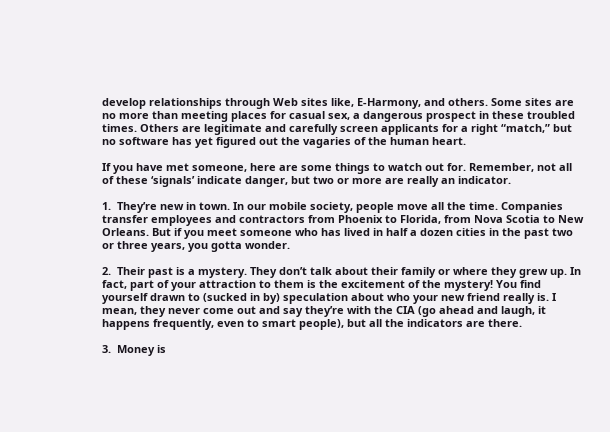develop relationships through Web sites like, E-Harmony, and others. Some sites are no more than meeting places for casual sex, a dangerous prospect in these troubled times. Others are legitimate and carefully screen applicants for a right “match,” but no software has yet figured out the vagaries of the human heart.

If you have met someone, here are some things to watch out for. Remember, not all of these ‘signals’ indicate danger, but two or more are really an indicator.

1.  They’re new in town. In our mobile society, people move all the time. Companies transfer employees and contractors from Phoenix to Florida, from Nova Scotia to New Orleans. But if you meet someone who has lived in half a dozen cities in the past two or three years, you gotta wonder.

2.  Their past is a mystery. They don’t talk about their family or where they grew up. In fact, part of your attraction to them is the excitement of the mystery! You find yourself drawn to (sucked in by) speculation about who your new friend really is. I mean, they never come out and say they’re with the CIA (go ahead and laugh, it happens frequently, even to smart people), but all the indicators are there.

3.  Money is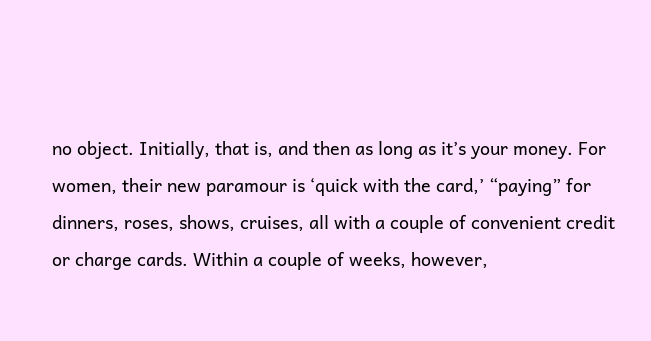no object. Initially, that is, and then as long as it’s your money. For women, their new paramour is ‘quick with the card,’ “paying” for dinners, roses, shows, cruises, all with a couple of convenient credit or charge cards. Within a couple of weeks, however,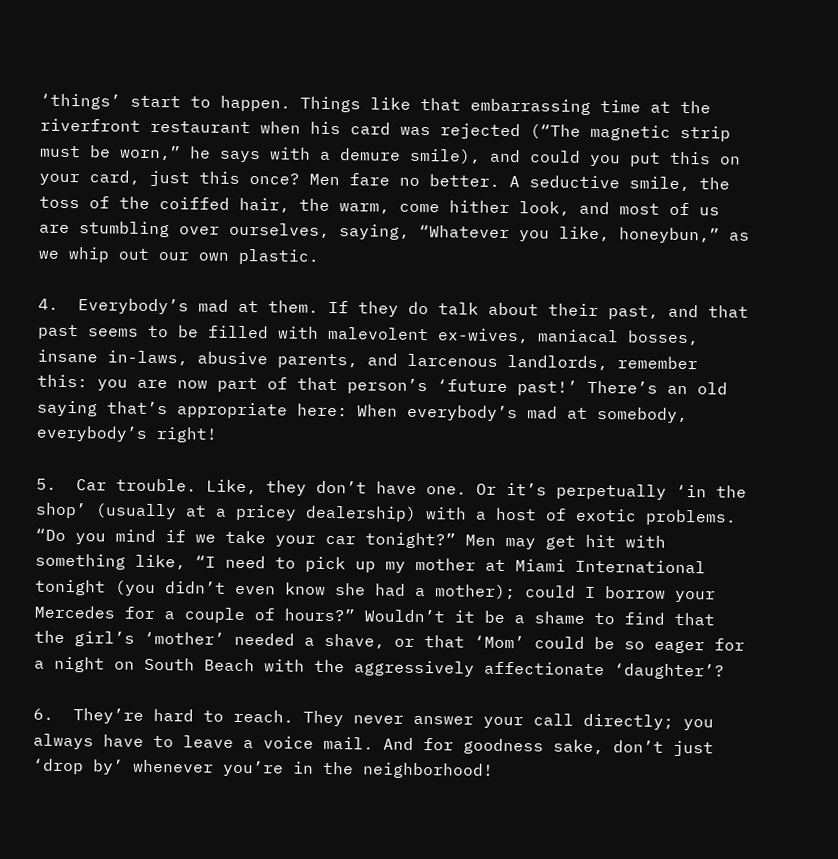‘things’ start to happen. Things like that embarrassing time at the riverfront restaurant when his card was rejected (“The magnetic strip must be worn,” he says with a demure smile), and could you put this on your card, just this once? Men fare no better. A seductive smile, the toss of the coiffed hair, the warm, come hither look, and most of us are stumbling over ourselves, saying, “Whatever you like, honeybun,” as we whip out our own plastic.

4.  Everybody’s mad at them. If they do talk about their past, and that past seems to be filled with malevolent ex-wives, maniacal bosses, insane in-laws, abusive parents, and larcenous landlords, remember this: you are now part of that person’s ‘future past!’ There’s an old saying that’s appropriate here: When everybody’s mad at somebody, everybody’s right!

5.  Car trouble. Like, they don’t have one. Or it’s perpetually ‘in the shop’ (usually at a pricey dealership) with a host of exotic problems. “Do you mind if we take your car tonight?” Men may get hit with something like, “I need to pick up my mother at Miami International tonight (you didn’t even know she had a mother); could I borrow your Mercedes for a couple of hours?” Wouldn’t it be a shame to find that the girl’s ‘mother’ needed a shave, or that ‘Mom’ could be so eager for a night on South Beach with the aggressively affectionate ‘daughter’?

6.  They’re hard to reach. They never answer your call directly; you always have to leave a voice mail. And for goodness sake, don’t just ‘drop by’ whenever you’re in the neighborhood!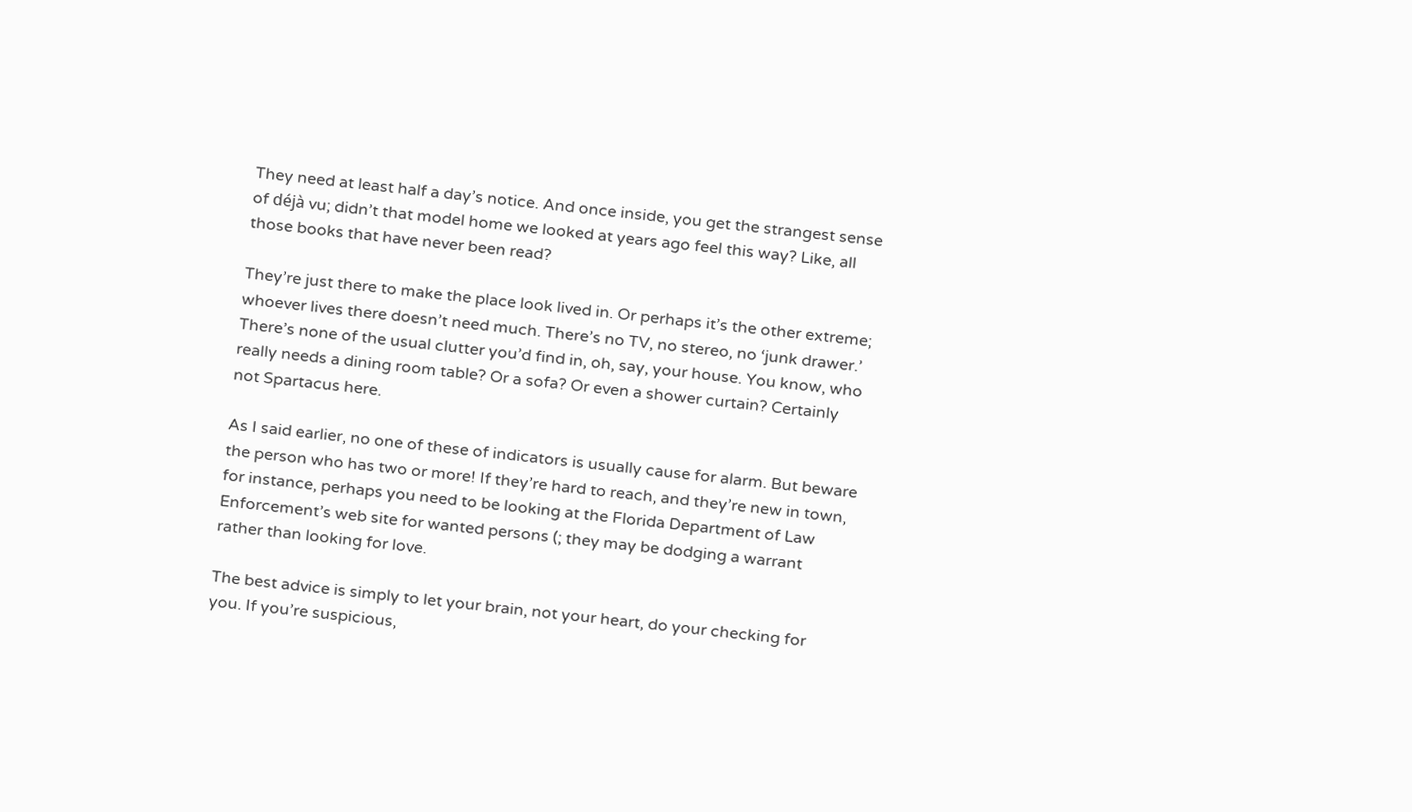They need at least half a day’s notice. And once inside, you get the strangest sense of déjà vu; didn’t that model home we looked at years ago feel this way? Like, all those books that have never been read?

They’re just there to make the place look lived in. Or perhaps it’s the other extreme; whoever lives there doesn’t need much. There’s no TV, no stereo, no ‘junk drawer.’ There’s none of the usual clutter you’d find in, oh, say, your house. You know, who really needs a dining room table? Or a sofa? Or even a shower curtain? Certainly not Spartacus here.

As I said earlier, no one of these of indicators is usually cause for alarm. But beware the person who has two or more! If they’re hard to reach, and they’re new in town, for instance, perhaps you need to be looking at the Florida Department of Law Enforcement’s web site for wanted persons (; they may be dodging a warrant rather than looking for love.

The best advice is simply to let your brain, not your heart, do your checking for you. If you’re suspicious,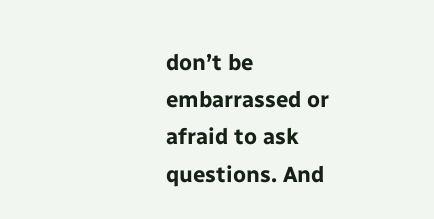don’t be embarrassed or afraid to ask questions. And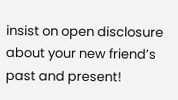insist on open disclosure about your new friend’s past and present!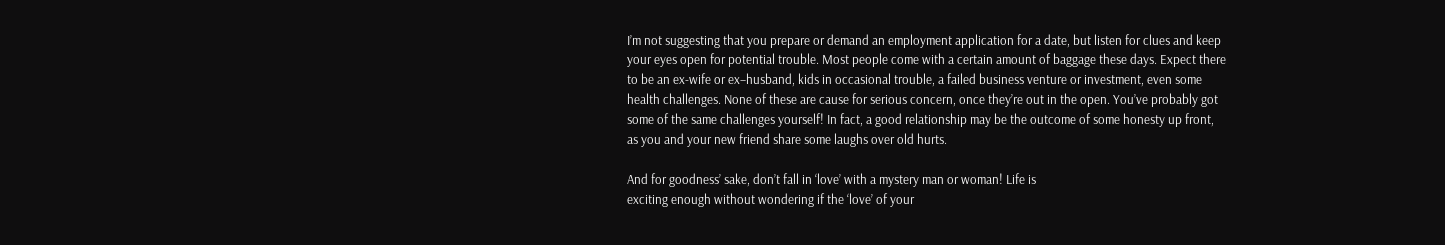I’m not suggesting that you prepare or demand an employment application for a date, but listen for clues and keep your eyes open for potential trouble. Most people come with a certain amount of baggage these days. Expect there to be an ex-wife or ex–husband, kids in occasional trouble, a failed business venture or investment, even some health challenges. None of these are cause for serious concern, once they’re out in the open. You’ve probably got some of the same challenges yourself! In fact, a good relationship may be the outcome of some honesty up front, as you and your new friend share some laughs over old hurts.

And for goodness’ sake, don’t fall in ‘love’ with a mystery man or woman! Life is
exciting enough without wondering if the ‘love’ of your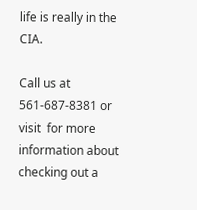life is really in the CIA.

Call us at 561-687-8381 or visit  for more information about checking out a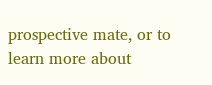prospective mate, or to learn more about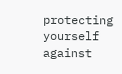protecting yourself against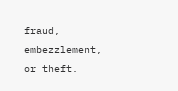fraud, embezzlement, or theft.